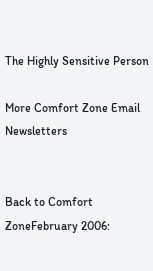The Highly Sensitive Person

More Comfort Zone Email Newsletters


Back to Comfort ZoneFebruary 2006: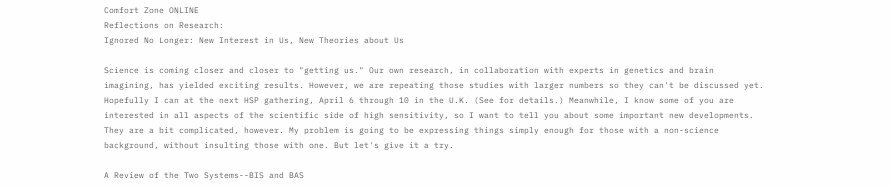Comfort Zone ONLINE
Reflections on Research:
Ignored No Longer: New Interest in Us, New Theories about Us

Science is coming closer and closer to "getting us." Our own research, in collaboration with experts in genetics and brain imagining, has yielded exciting results. However, we are repeating those studies with larger numbers so they can't be discussed yet. Hopefully I can at the next HSP gathering, April 6 through 10 in the U.K. (See for details.) Meanwhile, I know some of you are interested in all aspects of the scientific side of high sensitivity, so I want to tell you about some important new developments. They are a bit complicated, however. My problem is going to be expressing things simply enough for those with a non-science background, without insulting those with one. But let's give it a try.

A Review of the Two Systems--BIS and BAS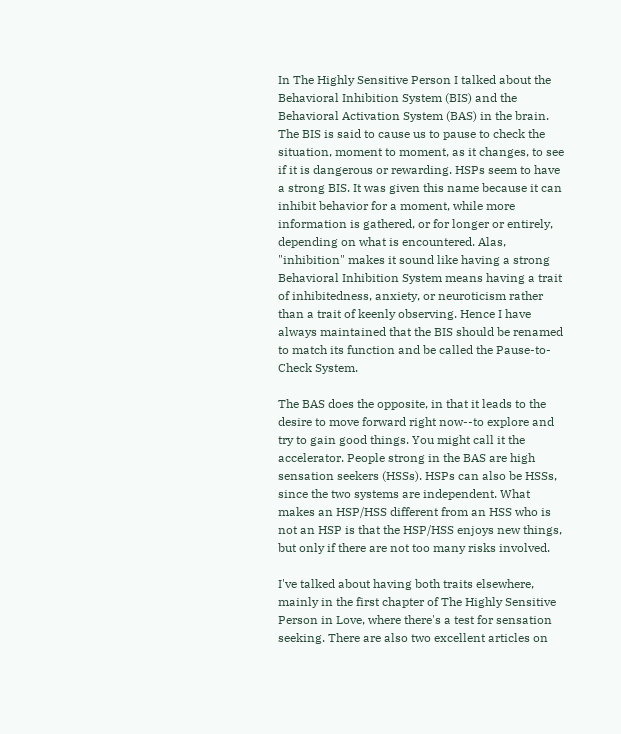In The Highly Sensitive Person I talked about the Behavioral Inhibition System (BIS) and the Behavioral Activation System (BAS) in the brain. The BIS is said to cause us to pause to check the situation, moment to moment, as it changes, to see if it is dangerous or rewarding. HSPs seem to have a strong BIS. It was given this name because it can inhibit behavior for a moment, while more information is gathered, or for longer or entirely, depending on what is encountered. Alas, "inhibition" makes it sound like having a strong Behavioral Inhibition System means having a trait of inhibitedness, anxiety, or neuroticism rather than a trait of keenly observing. Hence I have always maintained that the BIS should be renamed to match its function and be called the Pause-to-Check System.

The BAS does the opposite, in that it leads to the desire to move forward right now--to explore and try to gain good things. You might call it the accelerator. People strong in the BAS are high sensation seekers (HSSs). HSPs can also be HSSs, since the two systems are independent. What makes an HSP/HSS different from an HSS who is not an HSP is that the HSP/HSS enjoys new things, but only if there are not too many risks involved.

I've talked about having both traits elsewhere, mainly in the first chapter of The Highly Sensitive Person in Love, where there's a test for sensation seeking. There are also two excellent articles on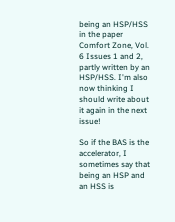being an HSP/HSS in the paper Comfort Zone, Vol. 6 Issues 1 and 2, partly written by an HSP/HSS. I'm also now thinking I should write about it again in the next issue!

So if the BAS is the accelerator, I sometimes say that being an HSP and an HSS is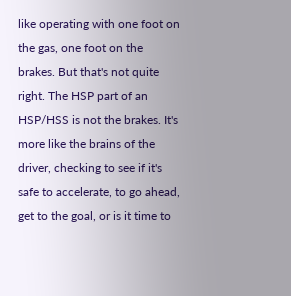like operating with one foot on the gas, one foot on the brakes. But that's not quite right. The HSP part of an HSP/HSS is not the brakes. It's more like the brains of the driver, checking to see if it's safe to accelerate, to go ahead, get to the goal, or is it time to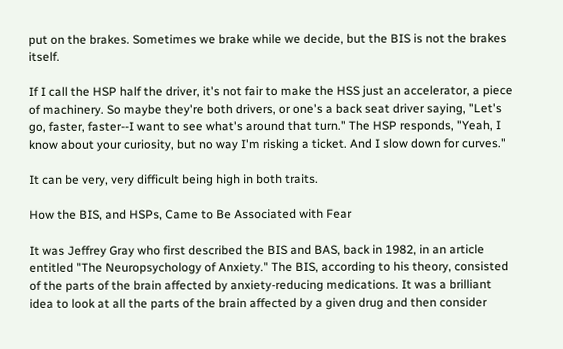put on the brakes. Sometimes we brake while we decide, but the BIS is not the brakes itself.

If I call the HSP half the driver, it's not fair to make the HSS just an accelerator, a piece of machinery. So maybe they're both drivers, or one's a back seat driver saying, "Let's go, faster, faster--I want to see what's around that turn." The HSP responds, "Yeah, I know about your curiosity, but no way I'm risking a ticket. And I slow down for curves."

It can be very, very difficult being high in both traits.

How the BIS, and HSPs, Came to Be Associated with Fear

It was Jeffrey Gray who first described the BIS and BAS, back in 1982, in an article entitled "The Neuropsychology of Anxiety." The BIS, according to his theory, consisted of the parts of the brain affected by anxiety-reducing medications. It was a brilliant idea to look at all the parts of the brain affected by a given drug and then consider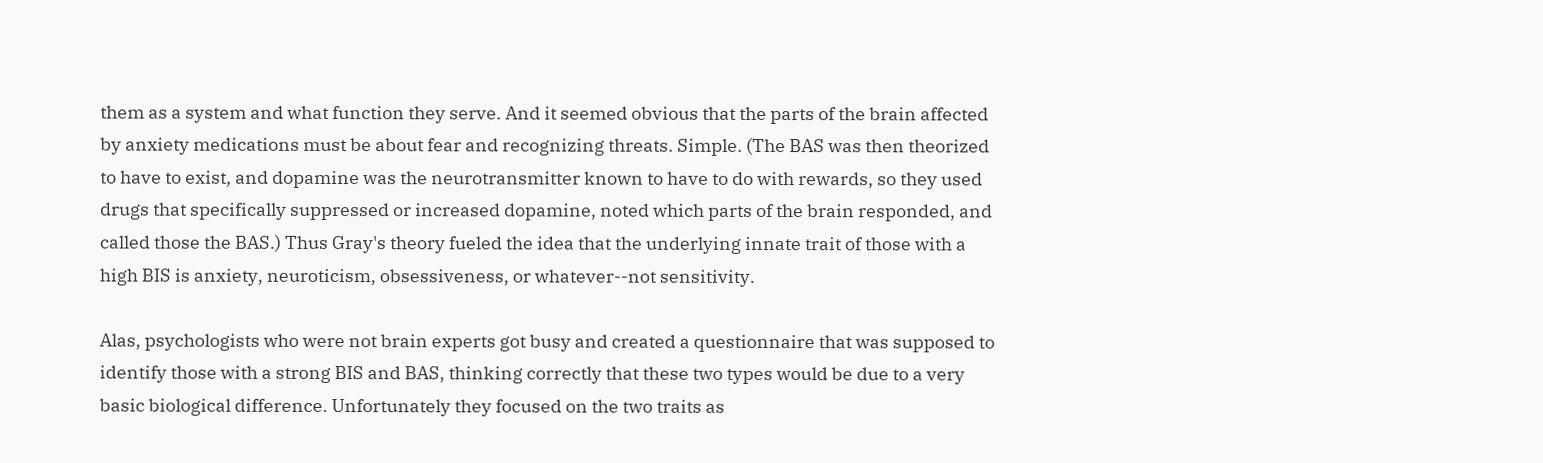them as a system and what function they serve. And it seemed obvious that the parts of the brain affected by anxiety medications must be about fear and recognizing threats. Simple. (The BAS was then theorized to have to exist, and dopamine was the neurotransmitter known to have to do with rewards, so they used drugs that specifically suppressed or increased dopamine, noted which parts of the brain responded, and called those the BAS.) Thus Gray's theory fueled the idea that the underlying innate trait of those with a high BIS is anxiety, neuroticism, obsessiveness, or whatever--not sensitivity.

Alas, psychologists who were not brain experts got busy and created a questionnaire that was supposed to identify those with a strong BIS and BAS, thinking correctly that these two types would be due to a very basic biological difference. Unfortunately they focused on the two traits as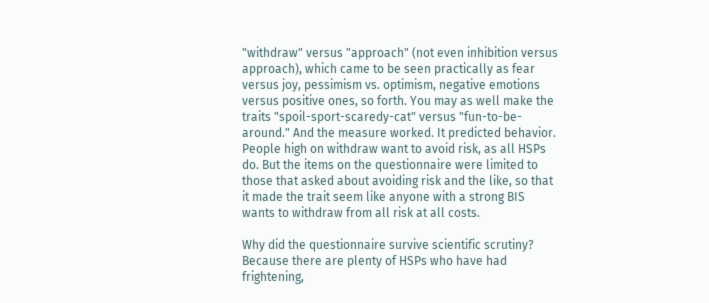"withdraw" versus "approach" (not even inhibition versus approach), which came to be seen practically as fear versus joy, pessimism vs. optimism, negative emotions versus positive ones, so forth. You may as well make the traits "spoil-sport-scaredy-cat" versus "fun-to-be-around." And the measure worked. It predicted behavior. People high on withdraw want to avoid risk, as all HSPs do. But the items on the questionnaire were limited to those that asked about avoiding risk and the like, so that it made the trait seem like anyone with a strong BIS wants to withdraw from all risk at all costs.

Why did the questionnaire survive scientific scrutiny? Because there are plenty of HSPs who have had frightening,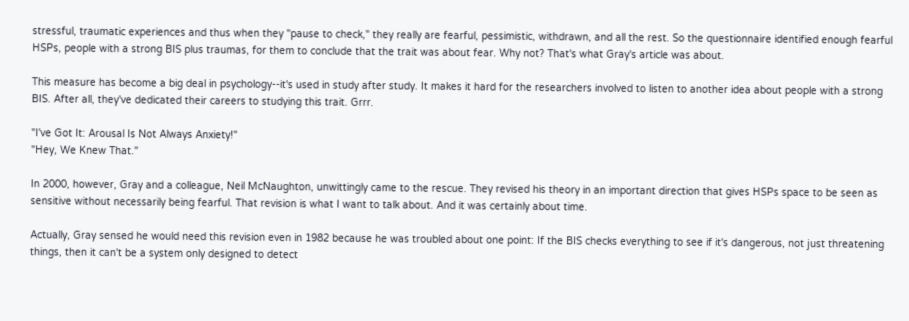stressful, traumatic experiences and thus when they "pause to check," they really are fearful, pessimistic, withdrawn, and all the rest. So the questionnaire identified enough fearful HSPs, people with a strong BIS plus traumas, for them to conclude that the trait was about fear. Why not? That's what Gray's article was about.

This measure has become a big deal in psychology--it's used in study after study. It makes it hard for the researchers involved to listen to another idea about people with a strong BIS. After all, they've dedicated their careers to studying this trait. Grrr.

"I've Got It: Arousal Is Not Always Anxiety!"
"Hey, We Knew That."

In 2000, however, Gray and a colleague, Neil McNaughton, unwittingly came to the rescue. They revised his theory in an important direction that gives HSPs space to be seen as sensitive without necessarily being fearful. That revision is what I want to talk about. And it was certainly about time.

Actually, Gray sensed he would need this revision even in 1982 because he was troubled about one point: If the BIS checks everything to see if it's dangerous, not just threatening things, then it can't be a system only designed to detect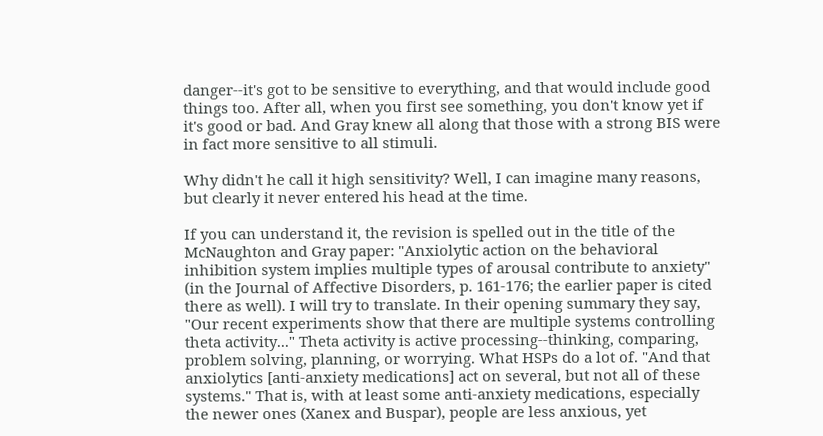danger--it's got to be sensitive to everything, and that would include good things too. After all, when you first see something, you don't know yet if it's good or bad. And Gray knew all along that those with a strong BIS were in fact more sensitive to all stimuli.

Why didn't he call it high sensitivity? Well, I can imagine many reasons, but clearly it never entered his head at the time.

If you can understand it, the revision is spelled out in the title of the McNaughton and Gray paper: "Anxiolytic action on the behavioral inhibition system implies multiple types of arousal contribute to anxiety" (in the Journal of Affective Disorders, p. 161-176; the earlier paper is cited there as well). I will try to translate. In their opening summary they say, "Our recent experiments show that there are multiple systems controlling theta activity..." Theta activity is active processing--thinking, comparing, problem solving, planning, or worrying. What HSPs do a lot of. "And that anxiolytics [anti-anxiety medications] act on several, but not all of these systems." That is, with at least some anti-anxiety medications, especially the newer ones (Xanex and Buspar), people are less anxious, yet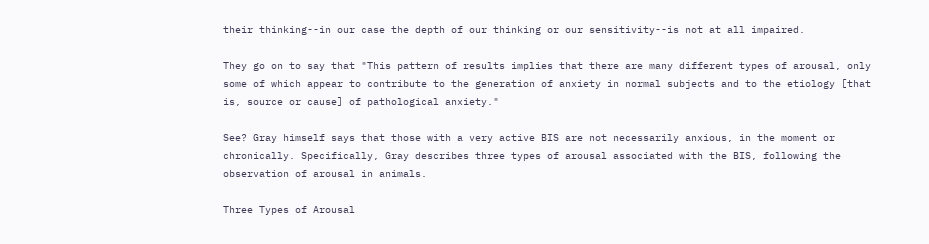their thinking--in our case the depth of our thinking or our sensitivity--is not at all impaired.

They go on to say that "This pattern of results implies that there are many different types of arousal, only some of which appear to contribute to the generation of anxiety in normal subjects and to the etiology [that is, source or cause] of pathological anxiety."

See? Gray himself says that those with a very active BIS are not necessarily anxious, in the moment or chronically. Specifically, Gray describes three types of arousal associated with the BIS, following the observation of arousal in animals.

Three Types of Arousal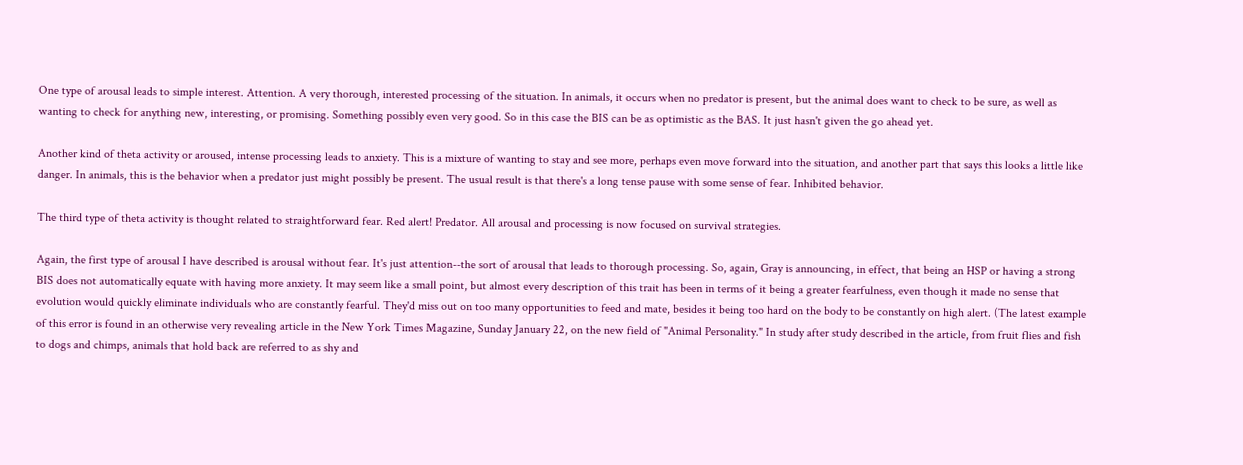One type of arousal leads to simple interest. Attention. A very thorough, interested processing of the situation. In animals, it occurs when no predator is present, but the animal does want to check to be sure, as well as wanting to check for anything new, interesting, or promising. Something possibly even very good. So in this case the BIS can be as optimistic as the BAS. It just hasn't given the go ahead yet.

Another kind of theta activity or aroused, intense processing leads to anxiety. This is a mixture of wanting to stay and see more, perhaps even move forward into the situation, and another part that says this looks a little like danger. In animals, this is the behavior when a predator just might possibly be present. The usual result is that there's a long tense pause with some sense of fear. Inhibited behavior.

The third type of theta activity is thought related to straightforward fear. Red alert! Predator. All arousal and processing is now focused on survival strategies.

Again, the first type of arousal I have described is arousal without fear. It's just attention--the sort of arousal that leads to thorough processing. So, again, Gray is announcing, in effect, that being an HSP or having a strong BIS does not automatically equate with having more anxiety. It may seem like a small point, but almost every description of this trait has been in terms of it being a greater fearfulness, even though it made no sense that evolution would quickly eliminate individuals who are constantly fearful. They'd miss out on too many opportunities to feed and mate, besides it being too hard on the body to be constantly on high alert. (The latest example of this error is found in an otherwise very revealing article in the New York Times Magazine, Sunday January 22, on the new field of "Animal Personality." In study after study described in the article, from fruit flies and fish to dogs and chimps, animals that hold back are referred to as shy and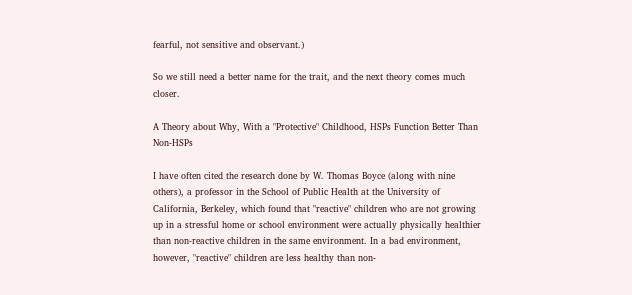fearful, not sensitive and observant.)

So we still need a better name for the trait, and the next theory comes much closer.

A Theory about Why, With a "Protective" Childhood, HSPs Function Better Than Non-HSPs

I have often cited the research done by W. Thomas Boyce (along with nine others), a professor in the School of Public Health at the University of California, Berkeley, which found that "reactive" children who are not growing up in a stressful home or school environment were actually physically healthier than non-reactive children in the same environment. In a bad environment, however, "reactive" children are less healthy than non-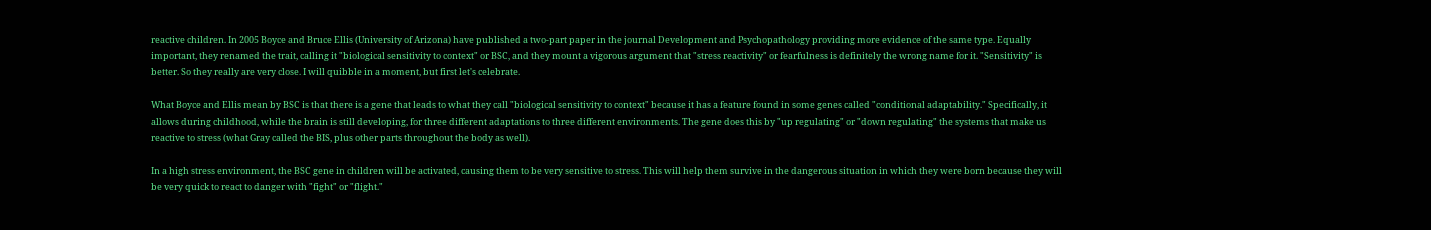reactive children. In 2005 Boyce and Bruce Ellis (University of Arizona) have published a two-part paper in the journal Development and Psychopathology providing more evidence of the same type. Equally important, they renamed the trait, calling it "biological sensitivity to context" or BSC, and they mount a vigorous argument that "stress reactivity" or fearfulness is definitely the wrong name for it. "Sensitivity" is better. So they really are very close. I will quibble in a moment, but first let's celebrate.

What Boyce and Ellis mean by BSC is that there is a gene that leads to what they call "biological sensitivity to context" because it has a feature found in some genes called "conditional adaptability." Specifically, it allows during childhood, while the brain is still developing, for three different adaptations to three different environments. The gene does this by "up regulating" or "down regulating" the systems that make us reactive to stress (what Gray called the BIS, plus other parts throughout the body as well).

In a high stress environment, the BSC gene in children will be activated, causing them to be very sensitive to stress. This will help them survive in the dangerous situation in which they were born because they will be very quick to react to danger with "fight" or "flight."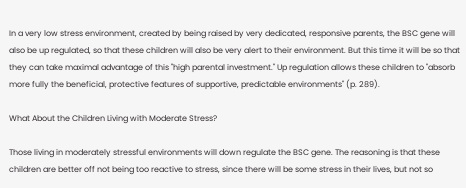In a very low stress environment, created by being raised by very dedicated, responsive parents, the BSC gene will also be up regulated, so that these children will also be very alert to their environment. But this time it will be so that they can take maximal advantage of this "high parental investment." Up regulation allows these children to "absorb more fully the beneficial, protective features of supportive, predictable environments" (p. 289).

What About the Children Living with Moderate Stress?

Those living in moderately stressful environments will down regulate the BSC gene. The reasoning is that these children are better off not being too reactive to stress, since there will be some stress in their lives, but not so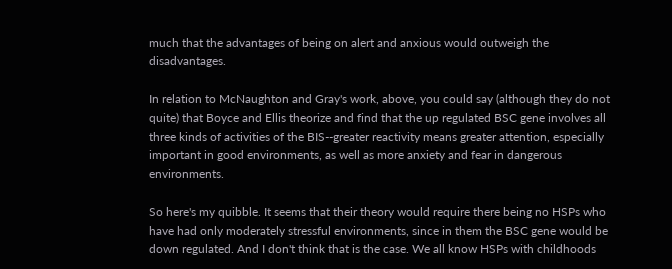much that the advantages of being on alert and anxious would outweigh the disadvantages.

In relation to McNaughton and Gray's work, above, you could say (although they do not quite) that Boyce and Ellis theorize and find that the up regulated BSC gene involves all three kinds of activities of the BIS--greater reactivity means greater attention, especially important in good environments, as well as more anxiety and fear in dangerous environments.

So here's my quibble. It seems that their theory would require there being no HSPs who have had only moderately stressful environments, since in them the BSC gene would be down regulated. And I don't think that is the case. We all know HSPs with childhoods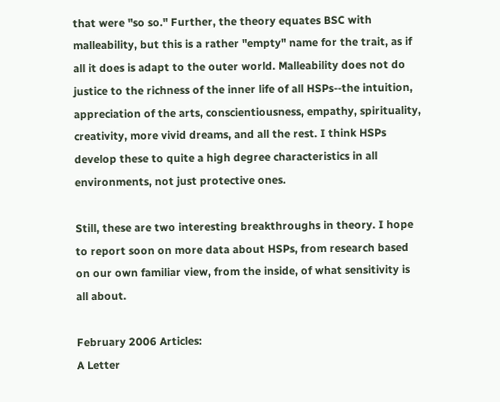that were "so so." Further, the theory equates BSC with malleability, but this is a rather "empty" name for the trait, as if all it does is adapt to the outer world. Malleability does not do justice to the richness of the inner life of all HSPs--the intuition, appreciation of the arts, conscientiousness, empathy, spirituality, creativity, more vivid dreams, and all the rest. I think HSPs develop these to quite a high degree characteristics in all environments, not just protective ones.

Still, these are two interesting breakthroughs in theory. I hope to report soon on more data about HSPs, from research based on our own familiar view, from the inside, of what sensitivity is all about.

February 2006 Articles:
A Letter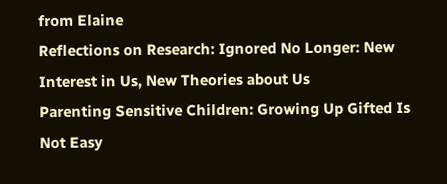from Elaine
Reflections on Research: Ignored No Longer: New Interest in Us, New Theories about Us
Parenting Sensitive Children: Growing Up Gifted Is Not Easy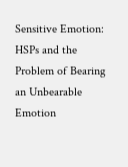Sensitive Emotion: HSPs and the Problem of Bearing an Unbearable Emotion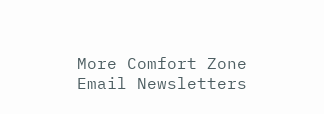More Comfort Zone Email Newsletters